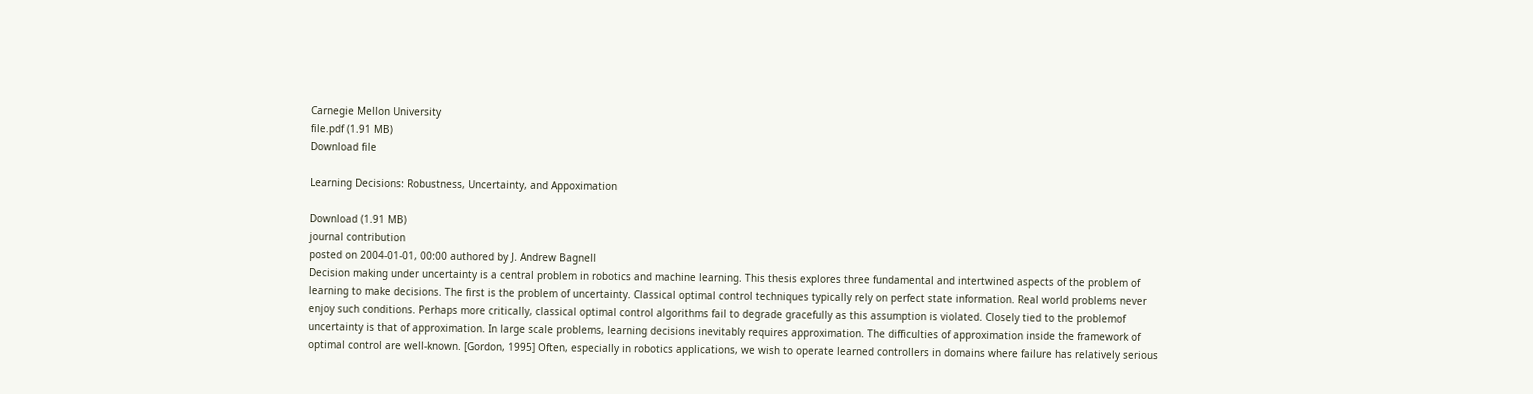Carnegie Mellon University
file.pdf (1.91 MB)
Download file

Learning Decisions: Robustness, Uncertainty, and Appoximation

Download (1.91 MB)
journal contribution
posted on 2004-01-01, 00:00 authored by J. Andrew Bagnell
Decision making under uncertainty is a central problem in robotics and machine learning. This thesis explores three fundamental and intertwined aspects of the problem of learning to make decisions. The first is the problem of uncertainty. Classical optimal control techniques typically rely on perfect state information. Real world problems never enjoy such conditions. Perhaps more critically, classical optimal control algorithms fail to degrade gracefully as this assumption is violated. Closely tied to the problemof uncertainty is that of approximation. In large scale problems, learning decisions inevitably requires approximation. The difficulties of approximation inside the framework of optimal control are well-known. [Gordon, 1995] Often, especially in robotics applications, we wish to operate learned controllers in domains where failure has relatively serious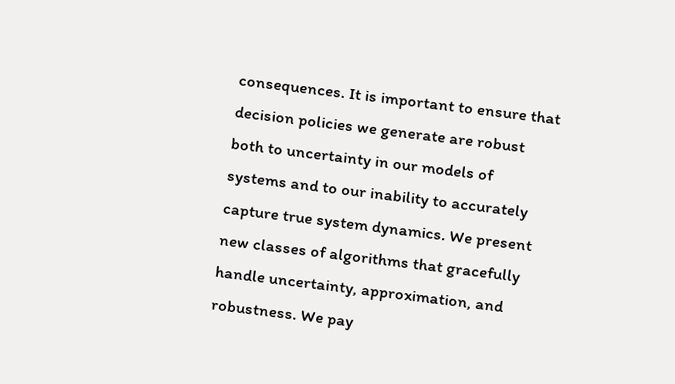consequences. It is important to ensure that decision policies we generate are robust both to uncertainty in our models of systems and to our inability to accurately capture true system dynamics. We present new classes of algorithms that gracefully handle uncertainty, approximation, and robustness. We pay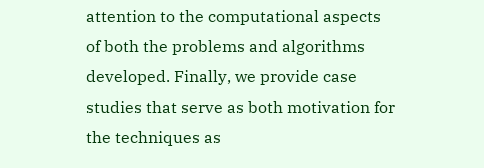attention to the computational aspects of both the problems and algorithms developed. Finally, we provide case studies that serve as both motivation for the techniques as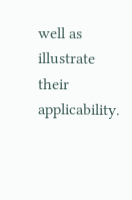well as illustrate their applicability.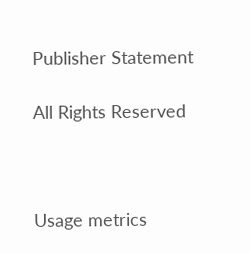Publisher Statement

All Rights Reserved



Usage metrics